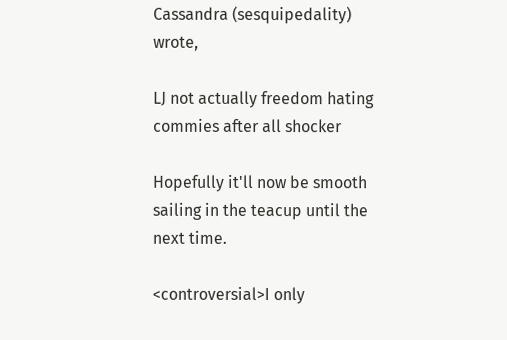Cassandra (sesquipedality) wrote,

LJ not actually freedom hating commies after all shocker

Hopefully it'll now be smooth sailing in the teacup until the next time.

<controversial>I only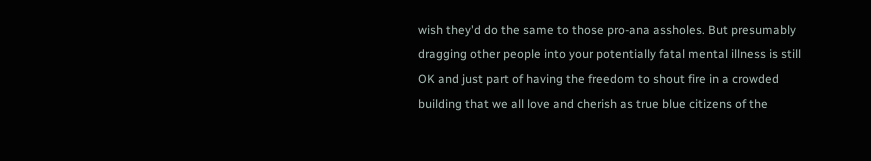wish they'd do the same to those pro-ana assholes. But presumably dragging other people into your potentially fatal mental illness is still OK and just part of having the freedom to shout fire in a crowded building that we all love and cherish as true blue citizens of the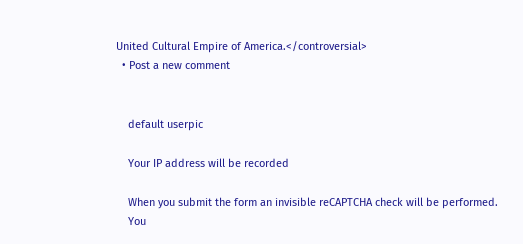United Cultural Empire of America.</controversial>
  • Post a new comment


    default userpic

    Your IP address will be recorded

    When you submit the form an invisible reCAPTCHA check will be performed.
    You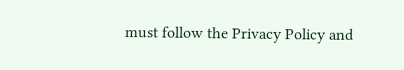must follow the Privacy Policy and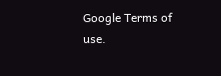Google Terms of use.